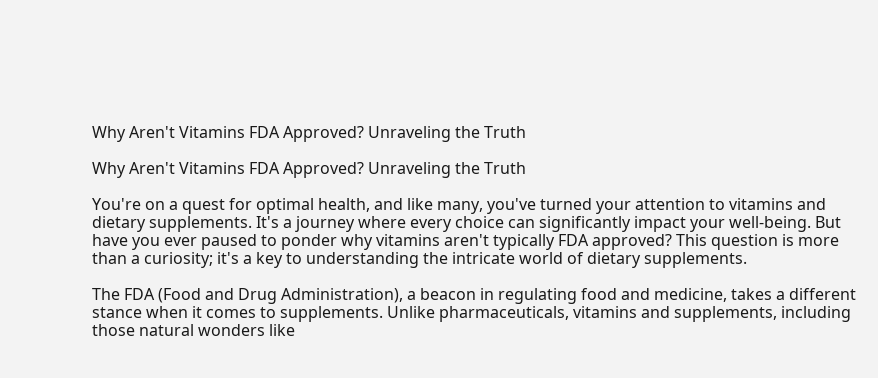Why Aren't Vitamins FDA Approved? Unraveling the Truth

Why Aren't Vitamins FDA Approved? Unraveling the Truth

You're on a quest for optimal health, and like many, you've turned your attention to vitamins and dietary supplements. It's a journey where every choice can significantly impact your well-being. But have you ever paused to ponder why vitamins aren't typically FDA approved? This question is more than a curiosity; it's a key to understanding the intricate world of dietary supplements.

The FDA (Food and Drug Administration), a beacon in regulating food and medicine, takes a different stance when it comes to supplements. Unlike pharmaceuticals, vitamins and supplements, including those natural wonders like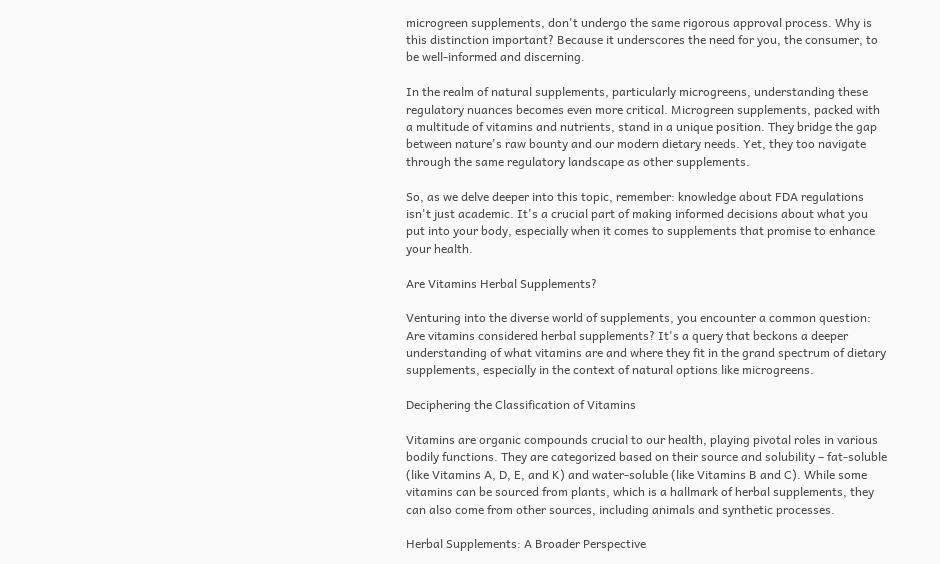microgreen supplements, don't undergo the same rigorous approval process. Why is this distinction important? Because it underscores the need for you, the consumer, to be well-informed and discerning.

In the realm of natural supplements, particularly microgreens, understanding these regulatory nuances becomes even more critical. Microgreen supplements, packed with a multitude of vitamins and nutrients, stand in a unique position. They bridge the gap between nature's raw bounty and our modern dietary needs. Yet, they too navigate through the same regulatory landscape as other supplements.

So, as we delve deeper into this topic, remember: knowledge about FDA regulations isn't just academic. It's a crucial part of making informed decisions about what you put into your body, especially when it comes to supplements that promise to enhance your health.

Are Vitamins Herbal Supplements?

Venturing into the diverse world of supplements, you encounter a common question: Are vitamins considered herbal supplements? It's a query that beckons a deeper understanding of what vitamins are and where they fit in the grand spectrum of dietary supplements, especially in the context of natural options like microgreens.

Deciphering the Classification of Vitamins

Vitamins are organic compounds crucial to our health, playing pivotal roles in various bodily functions. They are categorized based on their source and solubility – fat-soluble (like Vitamins A, D, E, and K) and water-soluble (like Vitamins B and C). While some vitamins can be sourced from plants, which is a hallmark of herbal supplements, they can also come from other sources, including animals and synthetic processes.

Herbal Supplements: A Broader Perspective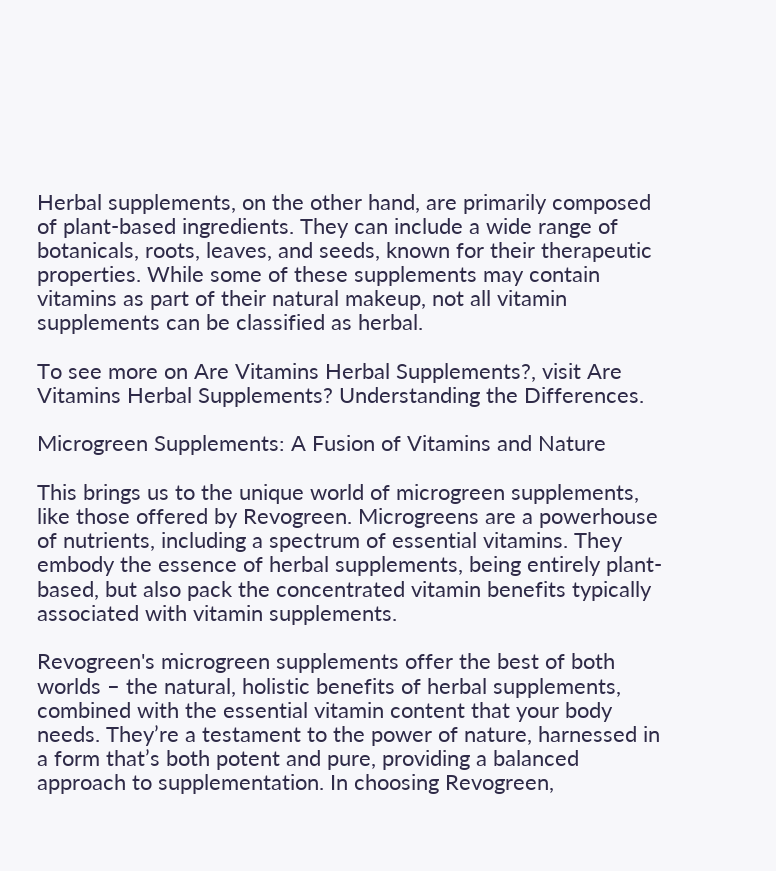Herbal supplements, on the other hand, are primarily composed of plant-based ingredients. They can include a wide range of botanicals, roots, leaves, and seeds, known for their therapeutic properties. While some of these supplements may contain vitamins as part of their natural makeup, not all vitamin supplements can be classified as herbal.

To see more on Are Vitamins Herbal Supplements?, visit Are Vitamins Herbal Supplements? Understanding the Differences.

Microgreen Supplements: A Fusion of Vitamins and Nature

This brings us to the unique world of microgreen supplements, like those offered by Revogreen. Microgreens are a powerhouse of nutrients, including a spectrum of essential vitamins. They embody the essence of herbal supplements, being entirely plant-based, but also pack the concentrated vitamin benefits typically associated with vitamin supplements.

Revogreen's microgreen supplements offer the best of both worlds – the natural, holistic benefits of herbal supplements, combined with the essential vitamin content that your body needs. They’re a testament to the power of nature, harnessed in a form that’s both potent and pure, providing a balanced approach to supplementation. In choosing Revogreen,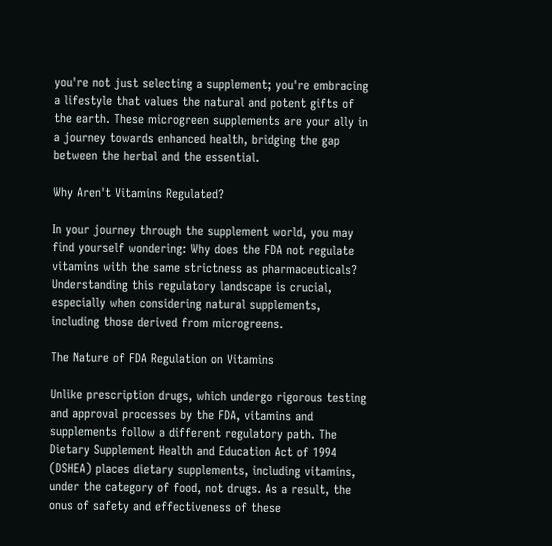you're not just selecting a supplement; you're embracing a lifestyle that values the natural and potent gifts of the earth. These microgreen supplements are your ally in a journey towards enhanced health, bridging the gap between the herbal and the essential.

Why Aren't Vitamins Regulated?

In your journey through the supplement world, you may find yourself wondering: Why does the FDA not regulate vitamins with the same strictness as pharmaceuticals? Understanding this regulatory landscape is crucial, especially when considering natural supplements, including those derived from microgreens.

The Nature of FDA Regulation on Vitamins

Unlike prescription drugs, which undergo rigorous testing and approval processes by the FDA, vitamins and supplements follow a different regulatory path. The Dietary Supplement Health and Education Act of 1994 (DSHEA) places dietary supplements, including vitamins, under the category of food, not drugs. As a result, the onus of safety and effectiveness of these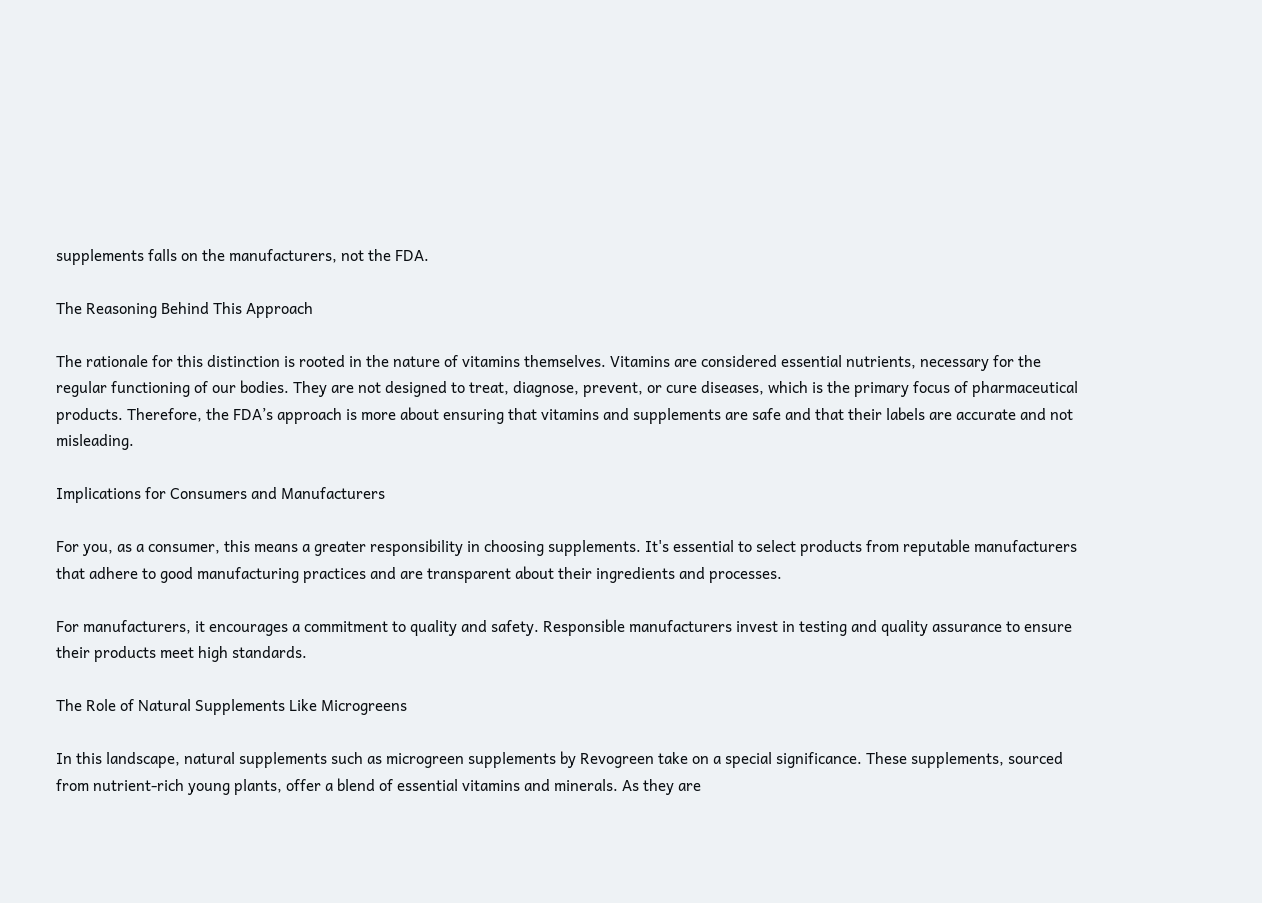supplements falls on the manufacturers, not the FDA.

The Reasoning Behind This Approach

The rationale for this distinction is rooted in the nature of vitamins themselves. Vitamins are considered essential nutrients, necessary for the regular functioning of our bodies. They are not designed to treat, diagnose, prevent, or cure diseases, which is the primary focus of pharmaceutical products. Therefore, the FDA’s approach is more about ensuring that vitamins and supplements are safe and that their labels are accurate and not misleading.

Implications for Consumers and Manufacturers

For you, as a consumer, this means a greater responsibility in choosing supplements. It's essential to select products from reputable manufacturers that adhere to good manufacturing practices and are transparent about their ingredients and processes.

For manufacturers, it encourages a commitment to quality and safety. Responsible manufacturers invest in testing and quality assurance to ensure their products meet high standards.

The Role of Natural Supplements Like Microgreens

In this landscape, natural supplements such as microgreen supplements by Revogreen take on a special significance. These supplements, sourced from nutrient-rich young plants, offer a blend of essential vitamins and minerals. As they are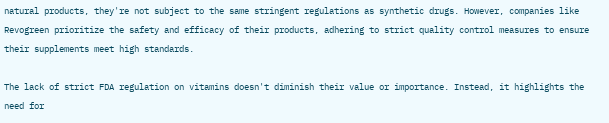natural products, they're not subject to the same stringent regulations as synthetic drugs. However, companies like Revogreen prioritize the safety and efficacy of their products, adhering to strict quality control measures to ensure their supplements meet high standards.

The lack of strict FDA regulation on vitamins doesn't diminish their value or importance. Instead, it highlights the need for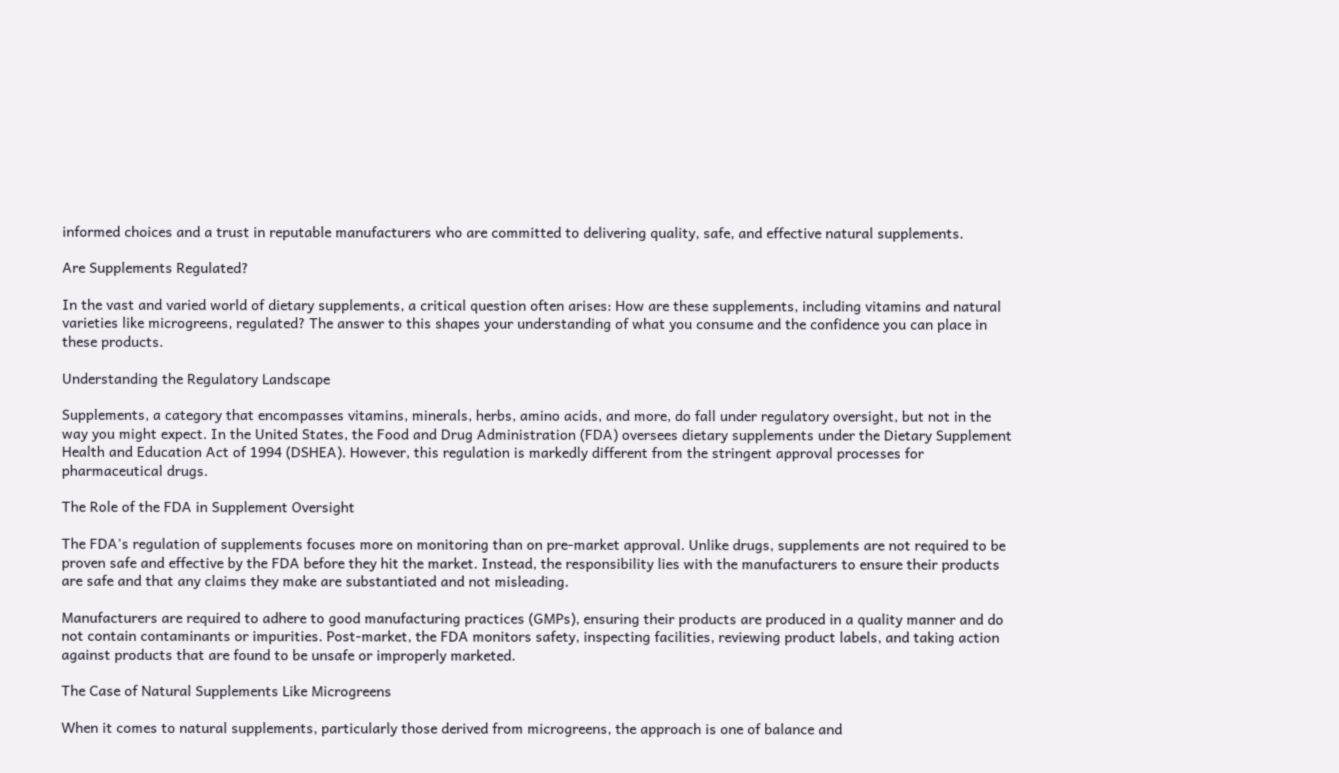informed choices and a trust in reputable manufacturers who are committed to delivering quality, safe, and effective natural supplements.

Are Supplements Regulated?

In the vast and varied world of dietary supplements, a critical question often arises: How are these supplements, including vitamins and natural varieties like microgreens, regulated? The answer to this shapes your understanding of what you consume and the confidence you can place in these products.

Understanding the Regulatory Landscape

Supplements, a category that encompasses vitamins, minerals, herbs, amino acids, and more, do fall under regulatory oversight, but not in the way you might expect. In the United States, the Food and Drug Administration (FDA) oversees dietary supplements under the Dietary Supplement Health and Education Act of 1994 (DSHEA). However, this regulation is markedly different from the stringent approval processes for pharmaceutical drugs.

The Role of the FDA in Supplement Oversight

The FDA's regulation of supplements focuses more on monitoring than on pre-market approval. Unlike drugs, supplements are not required to be proven safe and effective by the FDA before they hit the market. Instead, the responsibility lies with the manufacturers to ensure their products are safe and that any claims they make are substantiated and not misleading.

Manufacturers are required to adhere to good manufacturing practices (GMPs), ensuring their products are produced in a quality manner and do not contain contaminants or impurities. Post-market, the FDA monitors safety, inspecting facilities, reviewing product labels, and taking action against products that are found to be unsafe or improperly marketed.

The Case of Natural Supplements Like Microgreens

When it comes to natural supplements, particularly those derived from microgreens, the approach is one of balance and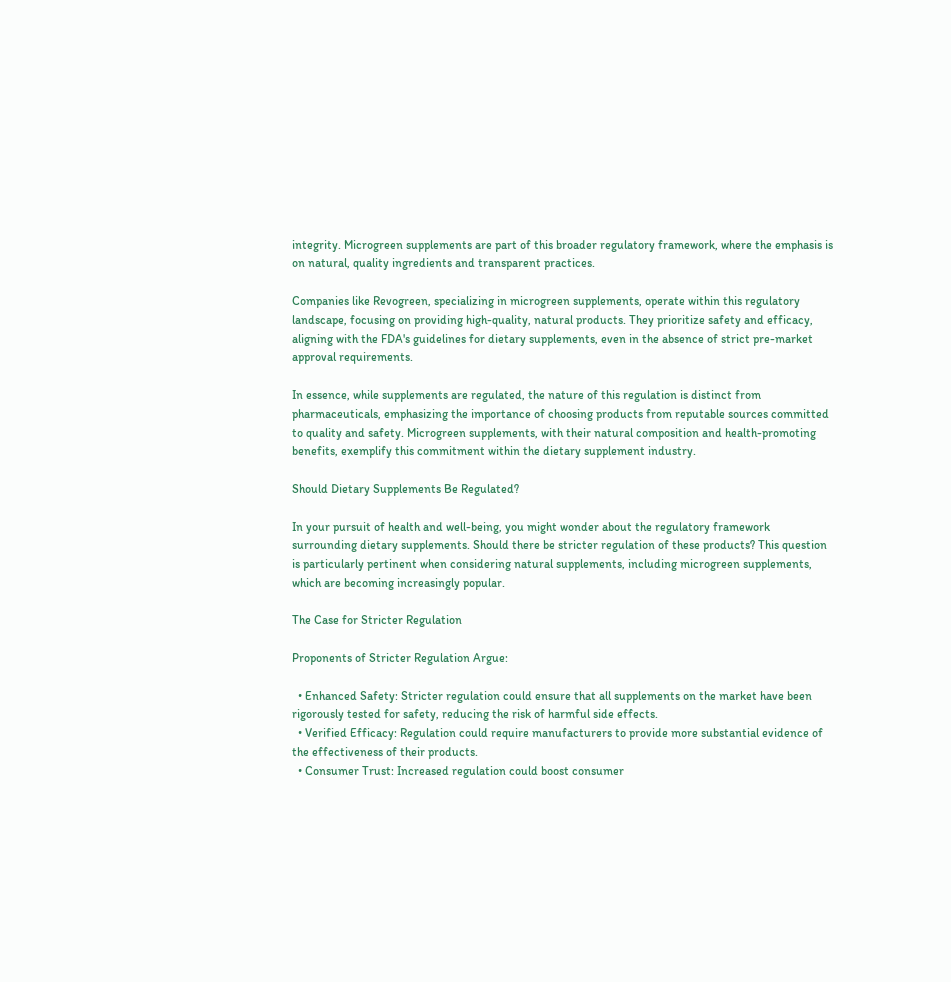integrity. Microgreen supplements are part of this broader regulatory framework, where the emphasis is on natural, quality ingredients and transparent practices.

Companies like Revogreen, specializing in microgreen supplements, operate within this regulatory landscape, focusing on providing high-quality, natural products. They prioritize safety and efficacy, aligning with the FDA's guidelines for dietary supplements, even in the absence of strict pre-market approval requirements.

In essence, while supplements are regulated, the nature of this regulation is distinct from pharmaceuticals, emphasizing the importance of choosing products from reputable sources committed to quality and safety. Microgreen supplements, with their natural composition and health-promoting benefits, exemplify this commitment within the dietary supplement industry.

Should Dietary Supplements Be Regulated?

In your pursuit of health and well-being, you might wonder about the regulatory framework surrounding dietary supplements. Should there be stricter regulation of these products? This question is particularly pertinent when considering natural supplements, including microgreen supplements, which are becoming increasingly popular.

The Case for Stricter Regulation

Proponents of Stricter Regulation Argue:

  • Enhanced Safety: Stricter regulation could ensure that all supplements on the market have been rigorously tested for safety, reducing the risk of harmful side effects.
  • Verified Efficacy: Regulation could require manufacturers to provide more substantial evidence of the effectiveness of their products.
  • Consumer Trust: Increased regulation could boost consumer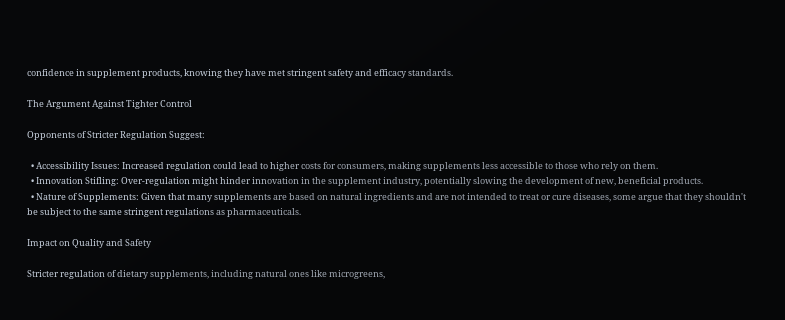confidence in supplement products, knowing they have met stringent safety and efficacy standards.

The Argument Against Tighter Control

Opponents of Stricter Regulation Suggest:

  • Accessibility Issues: Increased regulation could lead to higher costs for consumers, making supplements less accessible to those who rely on them.
  • Innovation Stifling: Over-regulation might hinder innovation in the supplement industry, potentially slowing the development of new, beneficial products.
  • Nature of Supplements: Given that many supplements are based on natural ingredients and are not intended to treat or cure diseases, some argue that they shouldn't be subject to the same stringent regulations as pharmaceuticals.

Impact on Quality and Safety

Stricter regulation of dietary supplements, including natural ones like microgreens,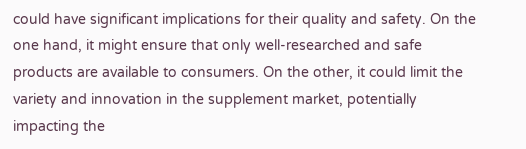could have significant implications for their quality and safety. On the one hand, it might ensure that only well-researched and safe products are available to consumers. On the other, it could limit the variety and innovation in the supplement market, potentially impacting the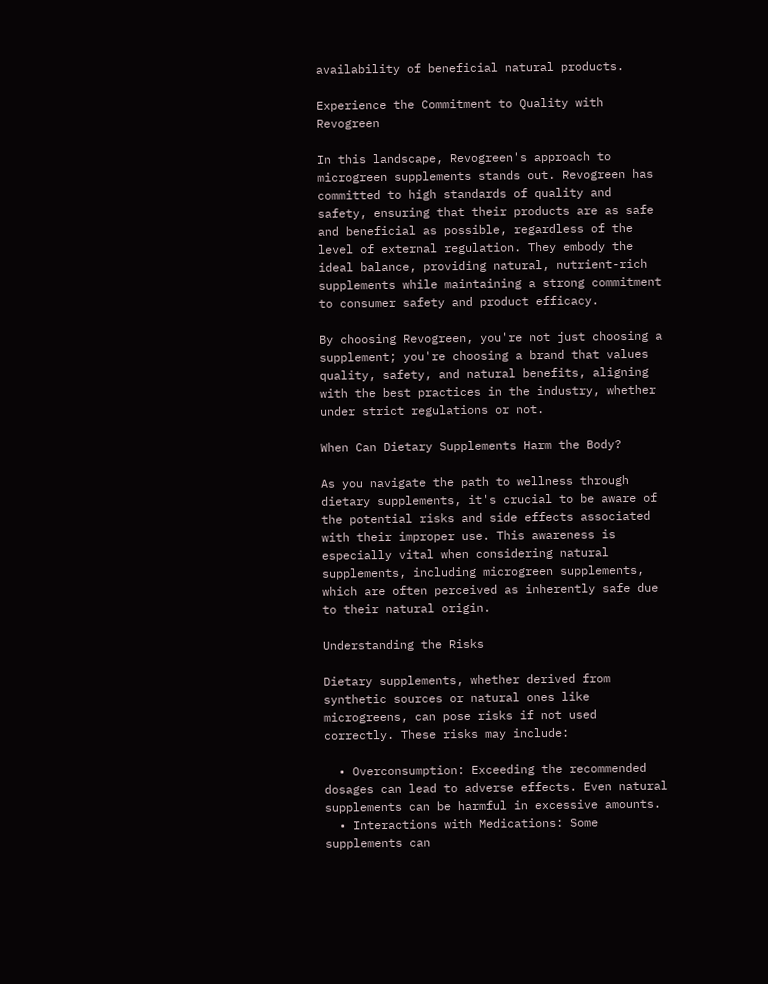availability of beneficial natural products.

Experience the Commitment to Quality with Revogreen

In this landscape, Revogreen's approach to microgreen supplements stands out. Revogreen has committed to high standards of quality and safety, ensuring that their products are as safe and beneficial as possible, regardless of the level of external regulation. They embody the ideal balance, providing natural, nutrient-rich supplements while maintaining a strong commitment to consumer safety and product efficacy.

By choosing Revogreen, you're not just choosing a supplement; you're choosing a brand that values quality, safety, and natural benefits, aligning with the best practices in the industry, whether under strict regulations or not.

When Can Dietary Supplements Harm the Body?

As you navigate the path to wellness through dietary supplements, it's crucial to be aware of the potential risks and side effects associated with their improper use. This awareness is especially vital when considering natural supplements, including microgreen supplements, which are often perceived as inherently safe due to their natural origin.

Understanding the Risks

Dietary supplements, whether derived from synthetic sources or natural ones like microgreens, can pose risks if not used correctly. These risks may include:

  • Overconsumption: Exceeding the recommended dosages can lead to adverse effects. Even natural supplements can be harmful in excessive amounts.
  • Interactions with Medications: Some supplements can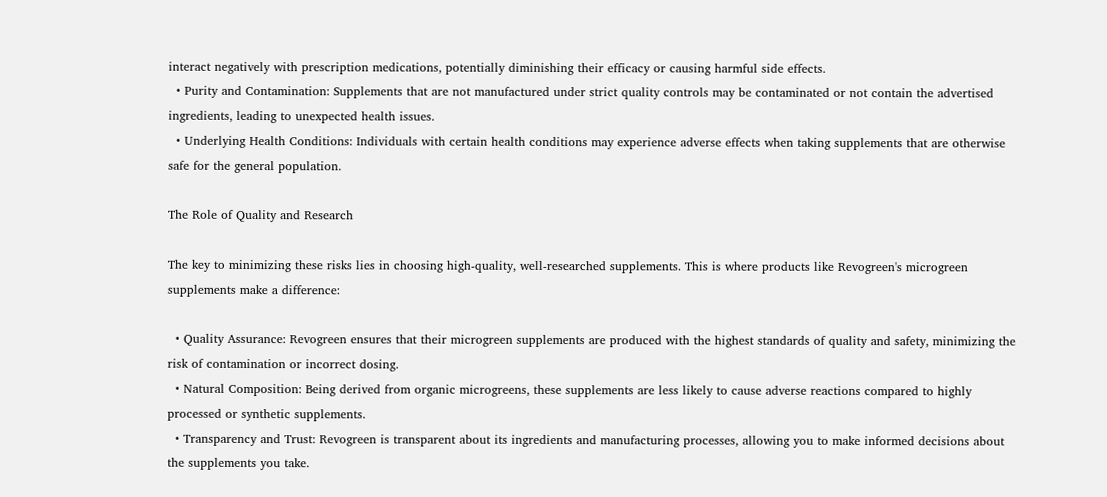interact negatively with prescription medications, potentially diminishing their efficacy or causing harmful side effects.
  • Purity and Contamination: Supplements that are not manufactured under strict quality controls may be contaminated or not contain the advertised ingredients, leading to unexpected health issues.
  • Underlying Health Conditions: Individuals with certain health conditions may experience adverse effects when taking supplements that are otherwise safe for the general population.

The Role of Quality and Research

The key to minimizing these risks lies in choosing high-quality, well-researched supplements. This is where products like Revogreen's microgreen supplements make a difference:

  • Quality Assurance: Revogreen ensures that their microgreen supplements are produced with the highest standards of quality and safety, minimizing the risk of contamination or incorrect dosing.
  • Natural Composition: Being derived from organic microgreens, these supplements are less likely to cause adverse reactions compared to highly processed or synthetic supplements.
  • Transparency and Trust: Revogreen is transparent about its ingredients and manufacturing processes, allowing you to make informed decisions about the supplements you take.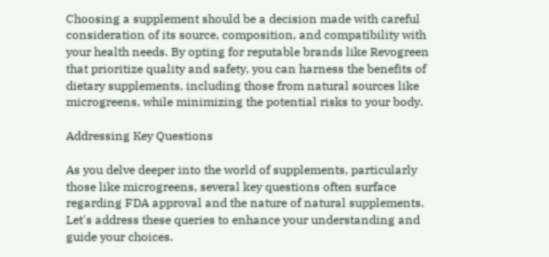Choosing a supplement should be a decision made with careful consideration of its source, composition, and compatibility with your health needs. By opting for reputable brands like Revogreen that prioritize quality and safety, you can harness the benefits of dietary supplements, including those from natural sources like microgreens, while minimizing the potential risks to your body.

Addressing Key Questions

As you delve deeper into the world of supplements, particularly those like microgreens, several key questions often surface regarding FDA approval and the nature of natural supplements. Let's address these queries to enhance your understanding and guide your choices.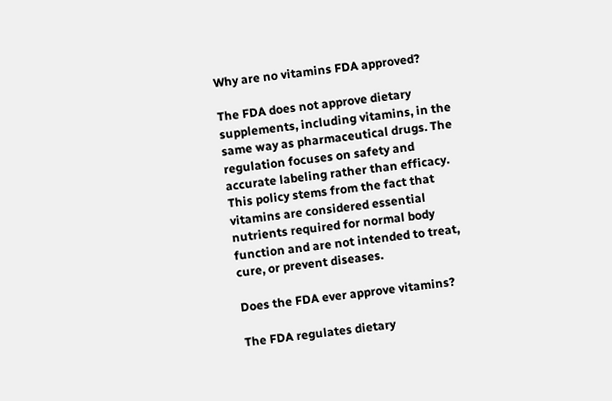Why are no vitamins FDA approved?

The FDA does not approve dietary supplements, including vitamins, in the same way as pharmaceutical drugs. The regulation focuses on safety and accurate labeling rather than efficacy. This policy stems from the fact that vitamins are considered essential nutrients required for normal body function and are not intended to treat, cure, or prevent diseases.

Does the FDA ever approve vitamins?

The FDA regulates dietary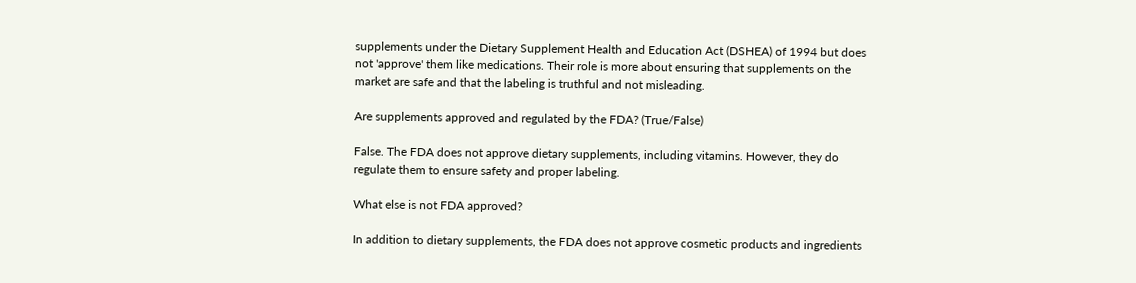supplements under the Dietary Supplement Health and Education Act (DSHEA) of 1994 but does not 'approve' them like medications. Their role is more about ensuring that supplements on the market are safe and that the labeling is truthful and not misleading.

Are supplements approved and regulated by the FDA? (True/False)

False. The FDA does not approve dietary supplements, including vitamins. However, they do regulate them to ensure safety and proper labeling.

What else is not FDA approved?

In addition to dietary supplements, the FDA does not approve cosmetic products and ingredients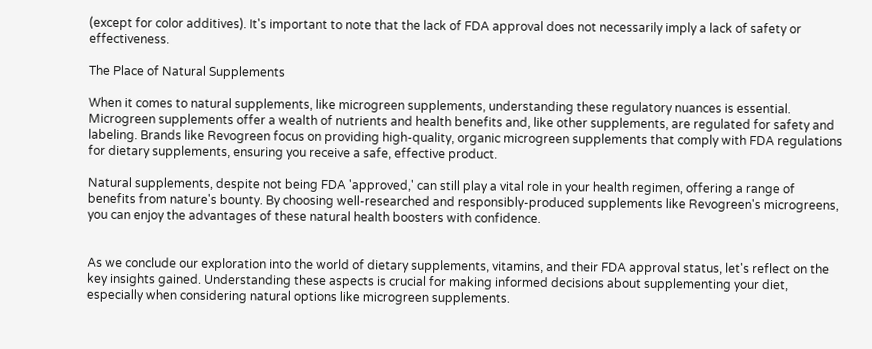(except for color additives). It's important to note that the lack of FDA approval does not necessarily imply a lack of safety or effectiveness.

The Place of Natural Supplements

When it comes to natural supplements, like microgreen supplements, understanding these regulatory nuances is essential. Microgreen supplements offer a wealth of nutrients and health benefits and, like other supplements, are regulated for safety and labeling. Brands like Revogreen focus on providing high-quality, organic microgreen supplements that comply with FDA regulations for dietary supplements, ensuring you receive a safe, effective product.

Natural supplements, despite not being FDA 'approved,' can still play a vital role in your health regimen, offering a range of benefits from nature's bounty. By choosing well-researched and responsibly-produced supplements like Revogreen's microgreens, you can enjoy the advantages of these natural health boosters with confidence.


As we conclude our exploration into the world of dietary supplements, vitamins, and their FDA approval status, let's reflect on the key insights gained. Understanding these aspects is crucial for making informed decisions about supplementing your diet, especially when considering natural options like microgreen supplements.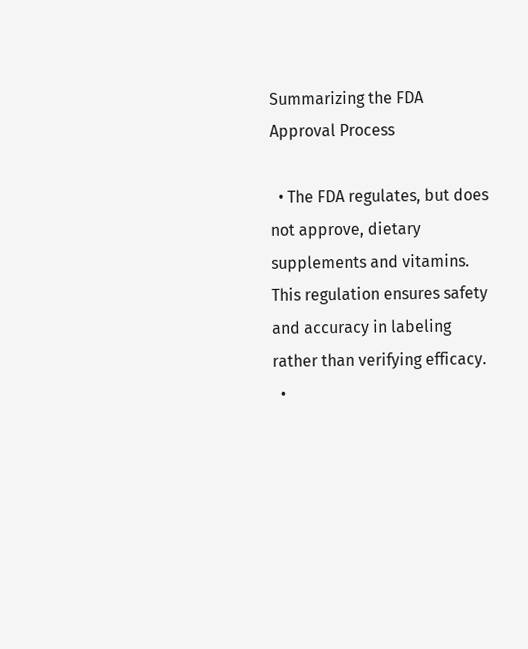Summarizing the FDA Approval Process

  • The FDA regulates, but does not approve, dietary supplements and vitamins. This regulation ensures safety and accuracy in labeling rather than verifying efficacy.
  •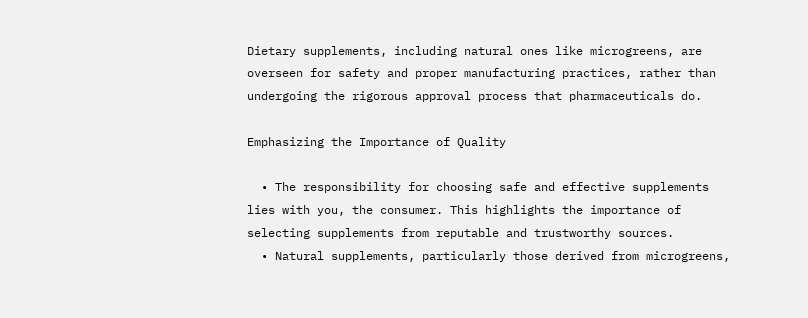Dietary supplements, including natural ones like microgreens, are overseen for safety and proper manufacturing practices, rather than undergoing the rigorous approval process that pharmaceuticals do.

Emphasizing the Importance of Quality

  • The responsibility for choosing safe and effective supplements lies with you, the consumer. This highlights the importance of selecting supplements from reputable and trustworthy sources.
  • Natural supplements, particularly those derived from microgreens,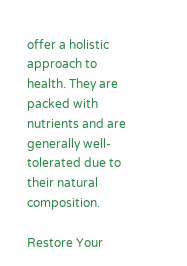offer a holistic approach to health. They are packed with nutrients and are generally well-tolerated due to their natural composition.

Restore Your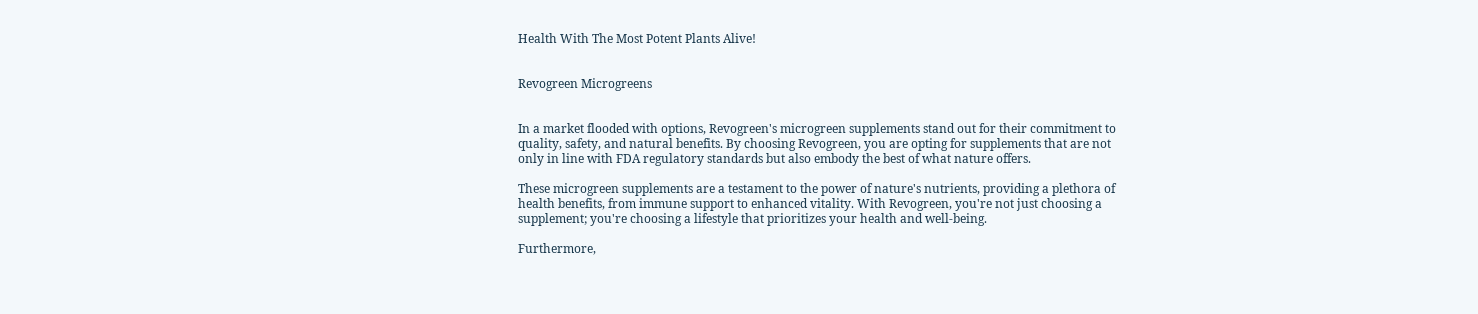Health With The Most Potent Plants Alive!


Revogreen Microgreens


In a market flooded with options, Revogreen's microgreen supplements stand out for their commitment to quality, safety, and natural benefits. By choosing Revogreen, you are opting for supplements that are not only in line with FDA regulatory standards but also embody the best of what nature offers.

These microgreen supplements are a testament to the power of nature's nutrients, providing a plethora of health benefits, from immune support to enhanced vitality. With Revogreen, you're not just choosing a supplement; you're choosing a lifestyle that prioritizes your health and well-being.

Furthermore,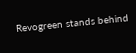Revogreen stands behind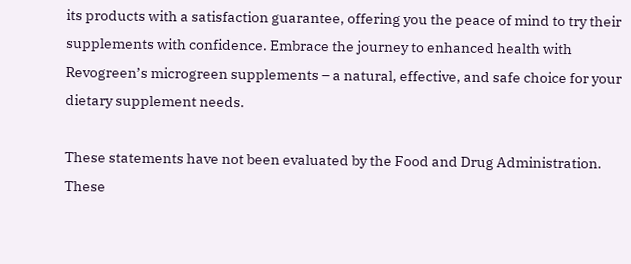its products with a satisfaction guarantee, offering you the peace of mind to try their supplements with confidence. Embrace the journey to enhanced health with Revogreen’s microgreen supplements – a natural, effective, and safe choice for your dietary supplement needs.

These statements have not been evaluated by the Food and Drug Administration. These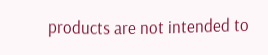products are not intended to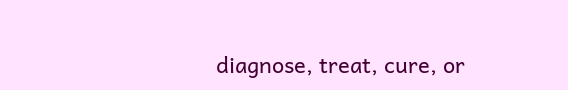diagnose, treat, cure, or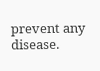prevent any disease.